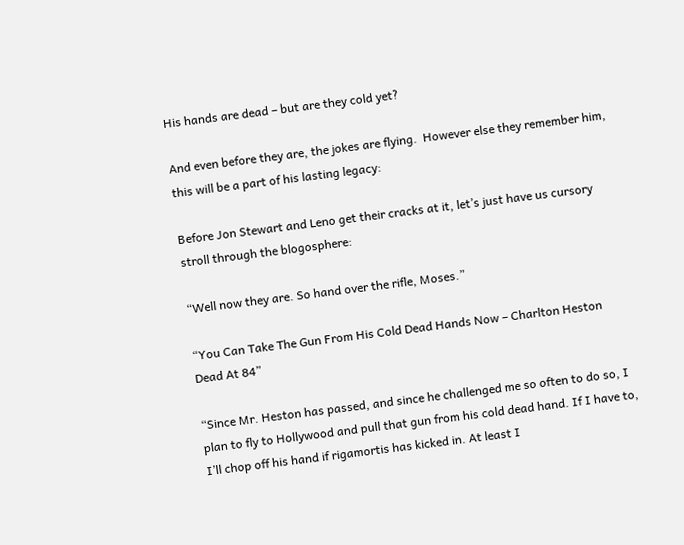His hands are dead – but are they cold yet?

And even before they are, the jokes are flying.  However else they remember him, this will be a part of his lasting legacy:

Before Jon Stewart and Leno get their cracks at it, let’s just have us cursory stroll through the blogosphere:

“Well now they are. So hand over the rifle, Moses.”

“You Can Take The Gun From His Cold Dead Hands Now – Charlton Heston Dead At 84”

“Since Mr. Heston has passed, and since he challenged me so often to do so, I plan to fly to Hollywood and pull that gun from his cold dead hand. If I have to, I’ll chop off his hand if rigamortis has kicked in. At least I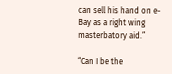can sell his hand on e-Bay as a right wing masterbatory aid.”

“Can I be the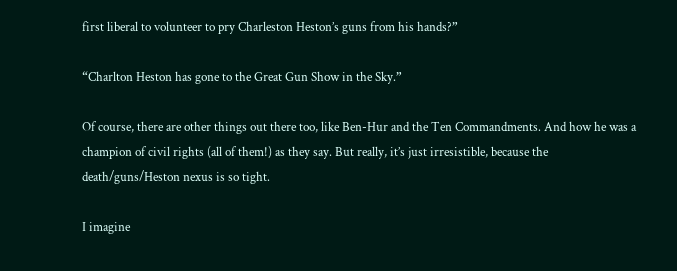first liberal to volunteer to pry Charleston Heston’s guns from his hands?”

“Charlton Heston has gone to the Great Gun Show in the Sky.”

Of course, there are other things out there too, like Ben-Hur and the Ten Commandments. And how he was a champion of civil rights (all of them!) as they say. But really, it’s just irresistible, because the death/guns/Heston nexus is so tight.

I imagine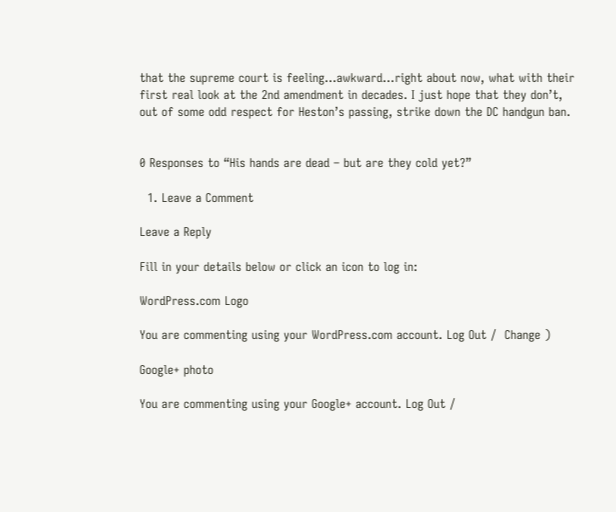that the supreme court is feeling…awkward…right about now, what with their first real look at the 2nd amendment in decades. I just hope that they don’t, out of some odd respect for Heston’s passing, strike down the DC handgun ban.


0 Responses to “His hands are dead – but are they cold yet?”

  1. Leave a Comment

Leave a Reply

Fill in your details below or click an icon to log in:

WordPress.com Logo

You are commenting using your WordPress.com account. Log Out /  Change )

Google+ photo

You are commenting using your Google+ account. Log Out /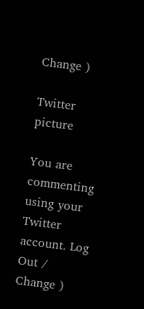Change )

Twitter picture

You are commenting using your Twitter account. Log Out /  Change )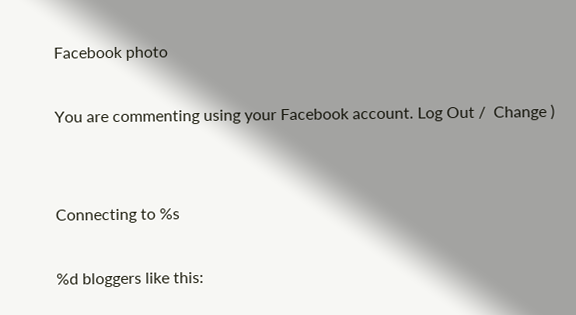Facebook photo

You are commenting using your Facebook account. Log Out /  Change )


Connecting to %s

%d bloggers like this: